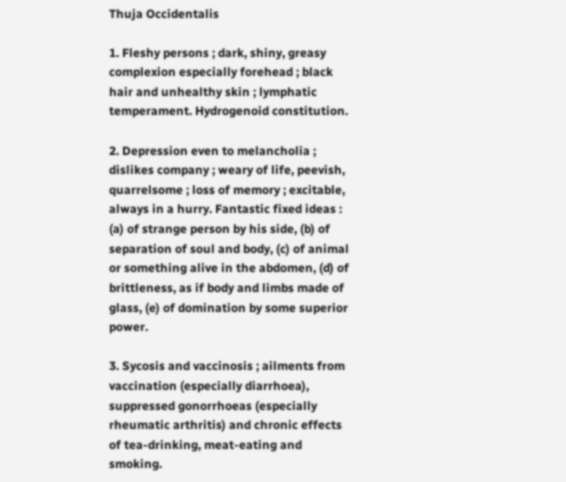Thuja Occidentalis

1. Fleshy persons ; dark, shiny, greasy complexion especially forehead ; black hair and unhealthy skin ; lymphatic temperament. Hydrogenoid constitution.

2. Depression even to melancholia ; dislikes company ; weary of life, peevish, quarrelsome ; loss of memory ; excitable, always in a hurry. Fantastic fixed ideas : (a) of strange person by his side, (b) of separation of soul and body, (c) of animal or something alive in the abdomen, (d) of brittleness, as if body and limbs made of glass, (e) of domination by some superior power.

3. Sycosis and vaccinosis ; ailments from vaccination (especially diarrhoea), suppressed gonorrhoeas (especially rheumatic arthritis) and chronic effects of tea-drinking, meat-eating and smoking.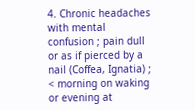4. Chronic headaches with mental confusion ; pain dull or as if pierced by a nail (Coffea, Ignatia) ; < morning on waking or evening at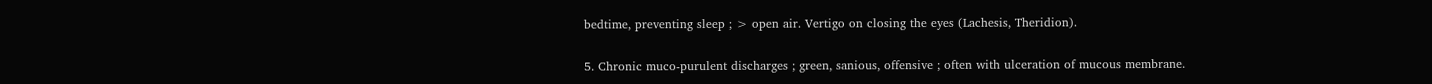bedtime, preventing sleep ; > open air. Vertigo on closing the eyes (Lachesis, Theridion).

5. Chronic muco-purulent discharges ; green, sanious, offensive ; often with ulceration of mucous membrane.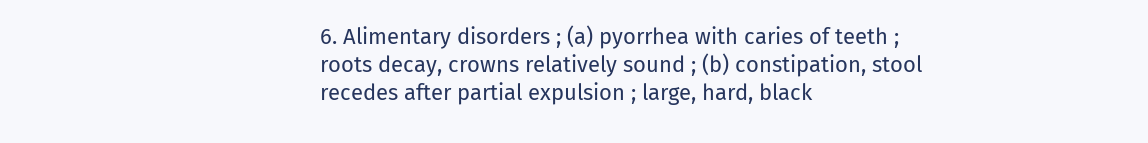6. Alimentary disorders ; (a) pyorrhea with caries of teeth ; roots decay, crowns relatively sound ; (b) constipation, stool recedes after partial expulsion ; large, hard, black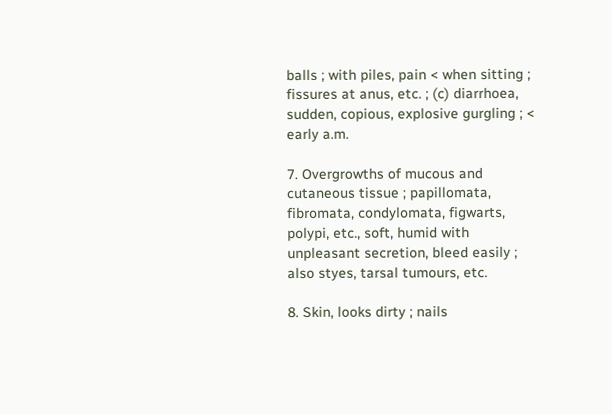balls ; with piles, pain < when sitting ; fissures at anus, etc. ; (c) diarrhoea, sudden, copious, explosive gurgling ; < early a.m.

7. Overgrowths of mucous and cutaneous tissue ; papillomata, fibromata, condylomata, figwarts, polypi, etc., soft, humid with unpleasant secretion, bleed easily ; also styes, tarsal tumours, etc.

8. Skin, looks dirty ; nails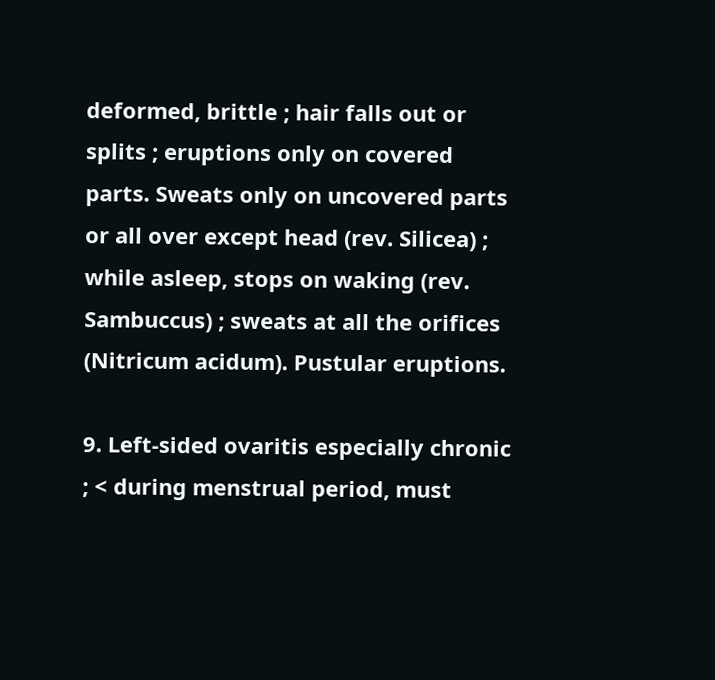deformed, brittle ; hair falls out or splits ; eruptions only on covered parts. Sweats only on uncovered parts or all over except head (rev. Silicea) ; while asleep, stops on waking (rev. Sambuccus) ; sweats at all the orifices (Nitricum acidum). Pustular eruptions.

9. Left-sided ovaritis especially chronic ; < during menstrual period, must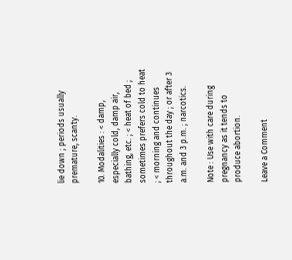lie down ; periods usually premature, scanty.

10. Modalities : < damp, especially cold, damp air, bathing, etc. ; < heat of bed ; sometimes prefers cold to heat ; < morning and continues throughout the day ; or after 3 a.m. and 3 p.m. ; narcotics.

Note : Use with care during pregnancy as it tends to produce abortion.

Leave a Comment